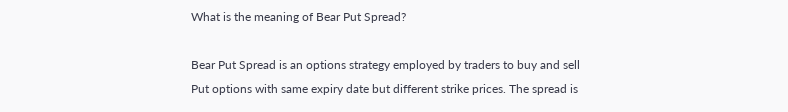What is the meaning of Bear Put Spread?

Bear Put Spread is an options strategy employed by traders to buy and sell Put options with same expiry date but different strike prices. The spread is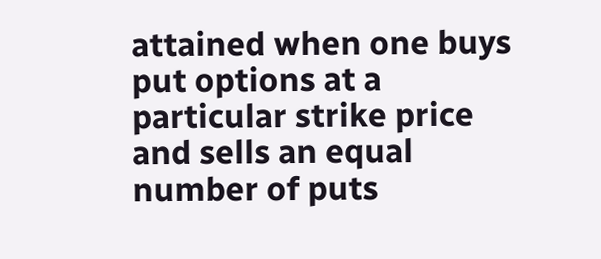attained when one buys put options at a particular strike price and sells an equal number of puts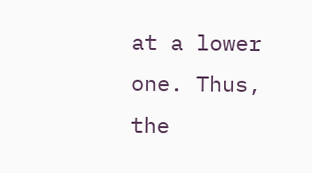at a lower one. Thus, the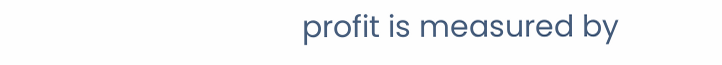profit is measured by